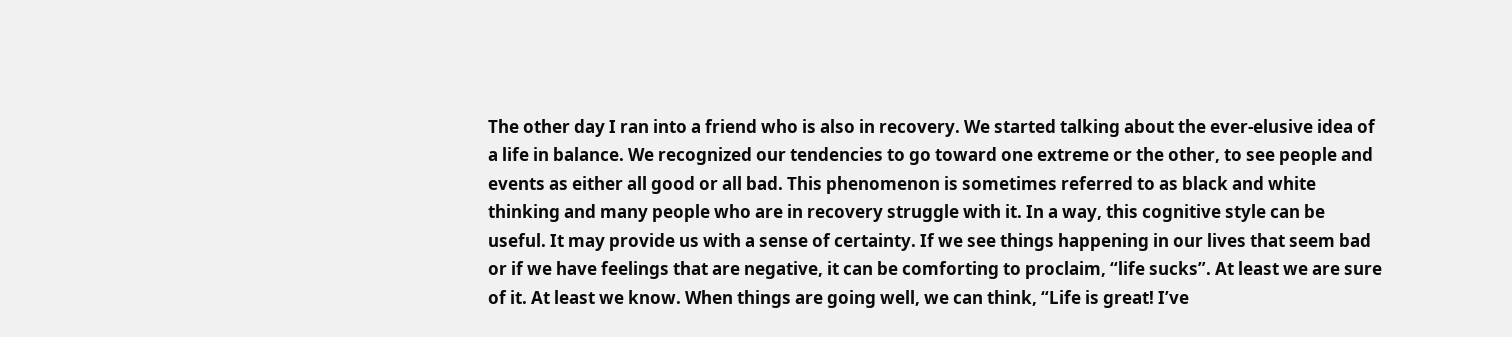The other day I ran into a friend who is also in recovery. We started talking about the ever-elusive idea of a life in balance. We recognized our tendencies to go toward one extreme or the other, to see people and events as either all good or all bad. This phenomenon is sometimes referred to as black and white thinking and many people who are in recovery struggle with it. In a way, this cognitive style can be useful. It may provide us with a sense of certainty. If we see things happening in our lives that seem bad or if we have feelings that are negative, it can be comforting to proclaim, “life sucks”. At least we are sure of it. At least we know. When things are going well, we can think, “Life is great! I’ve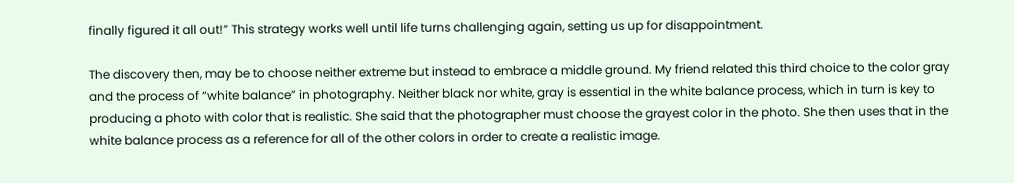finally figured it all out!” This strategy works well until life turns challenging again, setting us up for disappointment.

The discovery then, may be to choose neither extreme but instead to embrace a middle ground. My friend related this third choice to the color gray and the process of “white balance” in photography. Neither black nor white, gray is essential in the white balance process, which in turn is key to producing a photo with color that is realistic. She said that the photographer must choose the grayest color in the photo. She then uses that in the white balance process as a reference for all of the other colors in order to create a realistic image.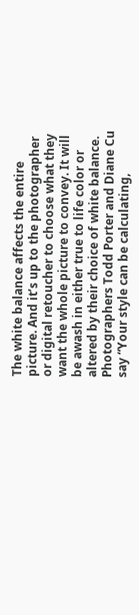The white balance affects the entire picture. And it’s up to the photographer or digital retoucher to choose what they want the whole picture to convey. It will be awash in either true to life color or altered by their choice of white balance. Photographers Todd Porter and Diane Cu say “Your style can be calculating,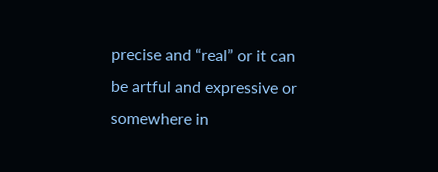precise and “real” or it can be artful and expressive or somewhere in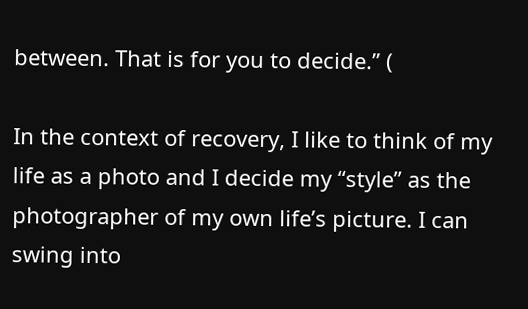between. That is for you to decide.” (

In the context of recovery, I like to think of my life as a photo and I decide my “style” as the photographer of my own life’s picture. I can swing into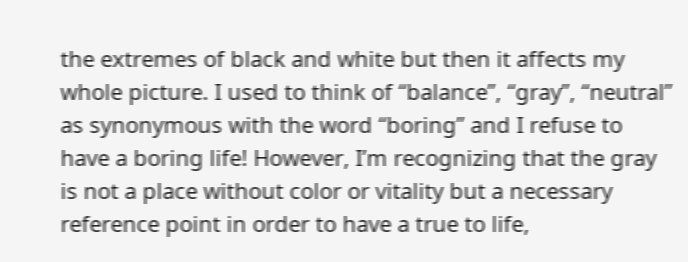the extremes of black and white but then it affects my whole picture. I used to think of “balance”, “gray”, “neutral” as synonymous with the word “boring” and I refuse to have a boring life! However, I’m recognizing that the gray is not a place without color or vitality but a necessary reference point in order to have a true to life,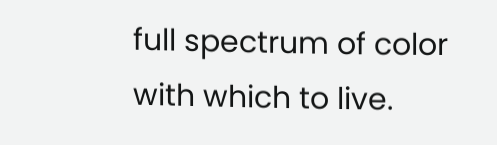full spectrum of color with which to live.